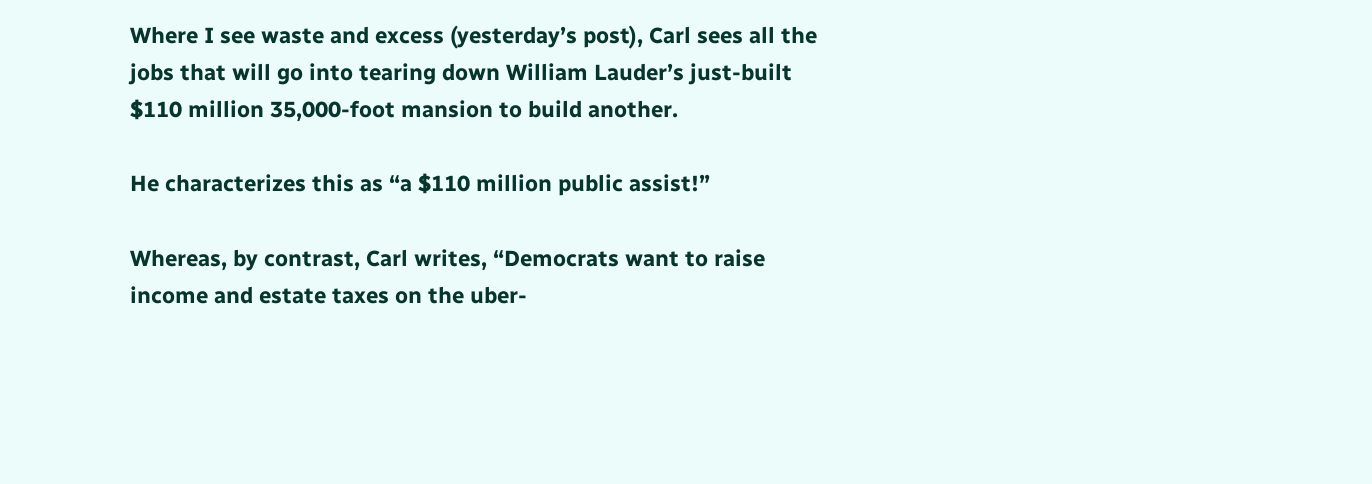Where I see waste and excess (yesterday’s post), Carl sees all the jobs that will go into tearing down William Lauder’s just-built $110 million 35,000-foot mansion to build another.

He characterizes this as “a $110 million public assist!”

Whereas, by contrast, Carl writes, “Democrats want to raise income and estate taxes on the uber-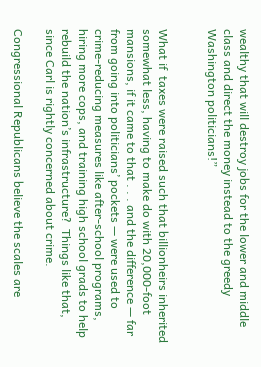wealthy that will destroy jobs for the lower and middle class and direct the money instead to the greedy Washington politicians!”


What if  taxes were raised such that billionheirs inherited somewhat less, having to make do with 20,000-foot mansions, if it came to that . . . and the difference — far from going into politicians’ pockets — were used to crime-reducing measures like after-school programs, hiring more cops, and training high school grads to help rebuild the nation’s infrastructure?  Things like that, since Carl is rightly concerned about crime.

Congressional Republicans believe the scales are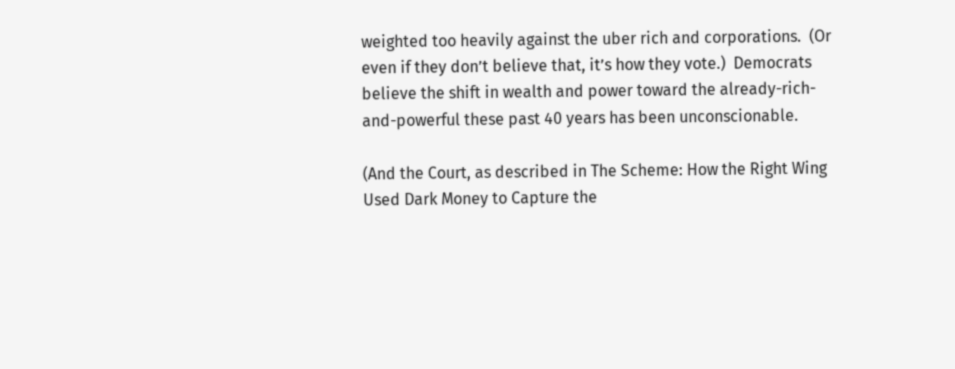weighted too heavily against the uber rich and corporations.  (Or even if they don’t believe that, it’s how they vote.)  Democrats believe the shift in wealth and power toward the already-rich-and-powerful these past 40 years has been unconscionable.

(And the Court, as described in The Scheme: How the Right Wing Used Dark Money to Capture the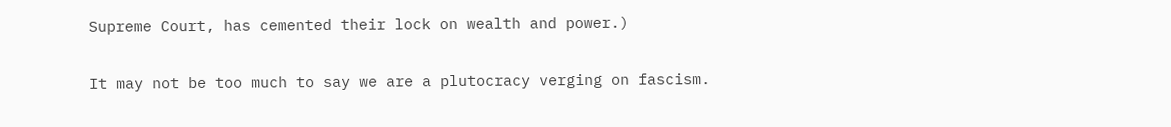Supreme Court, has cemented their lock on wealth and power.)

It may not be too much to say we are a plutocracy verging on fascism.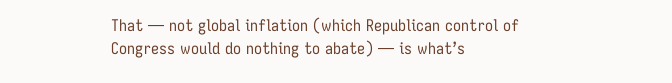That — not global inflation (which Republican control of Congress would do nothing to abate) — is what’s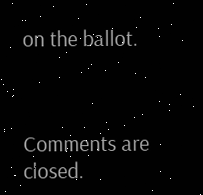on the ballot.



Comments are closed.